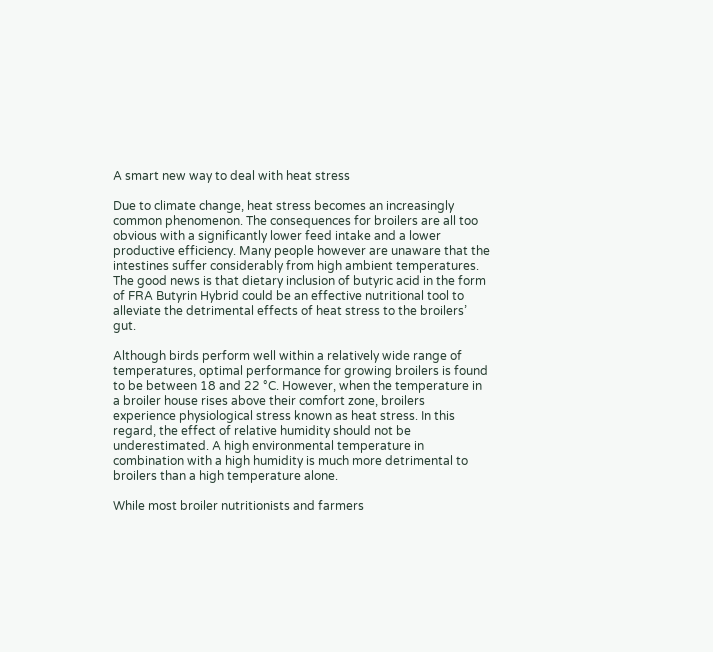A smart new way to deal with heat stress

Due to climate change, heat stress becomes an increasingly common phenomenon. The consequences for broilers are all too obvious with a significantly lower feed intake and a lower productive efficiency. Many people however are unaware that the intestines suffer considerably from high ambient temperatures. The good news is that dietary inclusion of butyric acid in the form of FRA Butyrin Hybrid could be an effective nutritional tool to alleviate the detrimental effects of heat stress to the broilers’ gut.

Although birds perform well within a relatively wide range of temperatures, optimal performance for growing broilers is found to be between 18 and 22 °C. However, when the temperature in a broiler house rises above their comfort zone, broilers experience physiological stress known as heat stress. In this regard, the effect of relative humidity should not be underestimated. A high environmental temperature in combination with a high humidity is much more detrimental to broilers than a high temperature alone.

While most broiler nutritionists and farmers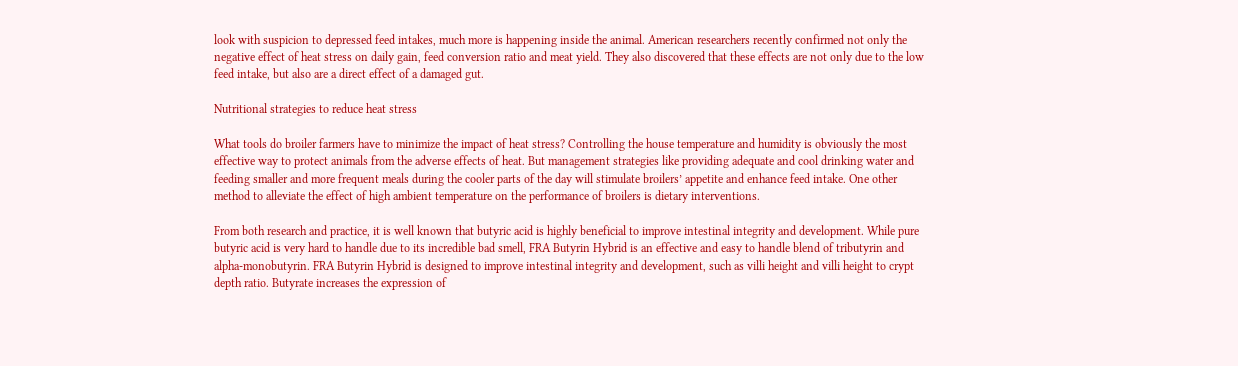look with suspicion to depressed feed intakes, much more is happening inside the animal. American researchers recently confirmed not only the negative effect of heat stress on daily gain, feed conversion ratio and meat yield. They also discovered that these effects are not only due to the low feed intake, but also are a direct effect of a damaged gut.

Nutritional strategies to reduce heat stress

What tools do broiler farmers have to minimize the impact of heat stress? Controlling the house temperature and humidity is obviously the most effective way to protect animals from the adverse effects of heat. But management strategies like providing adequate and cool drinking water and feeding smaller and more frequent meals during the cooler parts of the day will stimulate broilers’ appetite and enhance feed intake. One other method to alleviate the effect of high ambient temperature on the performance of broilers is dietary interventions.

From both research and practice, it is well known that butyric acid is highly beneficial to improve intestinal integrity and development. While pure butyric acid is very hard to handle due to its incredible bad smell, FRA Butyrin Hybrid is an effective and easy to handle blend of tributyrin and alpha-monobutyrin. FRA Butyrin Hybrid is designed to improve intestinal integrity and development, such as villi height and villi height to crypt depth ratio. Butyrate increases the expression of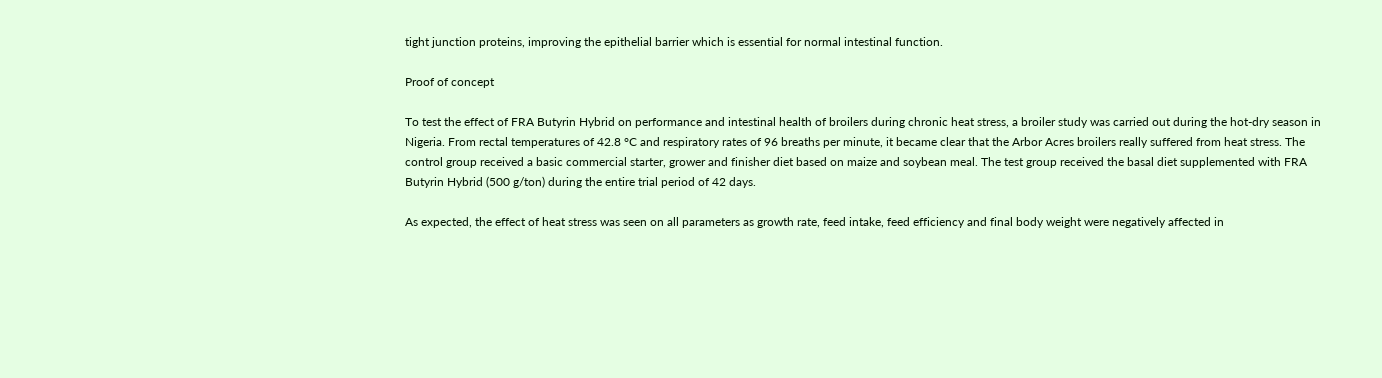tight junction proteins, improving the epithelial barrier which is essential for normal intestinal function.

Proof of concept

To test the effect of FRA Butyrin Hybrid on performance and intestinal health of broilers during chronic heat stress, a broiler study was carried out during the hot-dry season in Nigeria. From rectal temperatures of 42.8 °C and respiratory rates of 96 breaths per minute, it became clear that the Arbor Acres broilers really suffered from heat stress. The control group received a basic commercial starter, grower and finisher diet based on maize and soybean meal. The test group received the basal diet supplemented with FRA Butyrin Hybrid (500 g/ton) during the entire trial period of 42 days.

As expected, the effect of heat stress was seen on all parameters as growth rate, feed intake, feed efficiency and final body weight were negatively affected in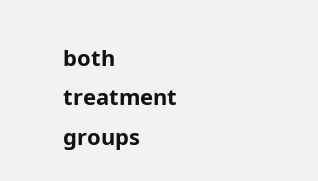both treatment groups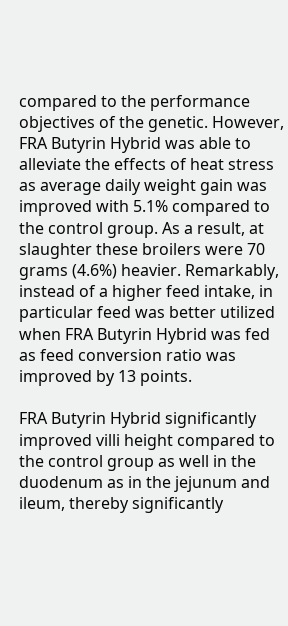compared to the performance objectives of the genetic. However, FRA Butyrin Hybrid was able to alleviate the effects of heat stress as average daily weight gain was improved with 5.1% compared to the control group. As a result, at slaughter these broilers were 70 grams (4.6%) heavier. Remarkably, instead of a higher feed intake, in particular feed was better utilized when FRA Butyrin Hybrid was fed as feed conversion ratio was improved by 13 points.

FRA Butyrin Hybrid significantly improved villi height compared to the control group as well in the duodenum as in the jejunum and ileum, thereby significantly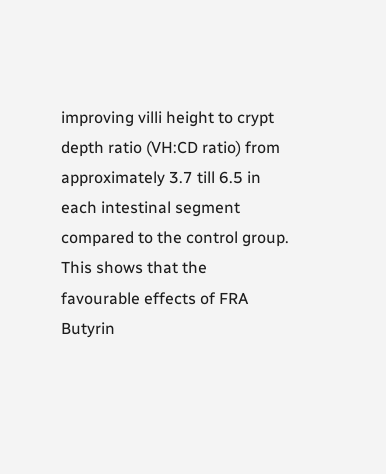improving villi height to crypt depth ratio (VH:CD ratio) from approximately 3.7 till 6.5 in each intestinal segment compared to the control group. This shows that the favourable effects of FRA Butyrin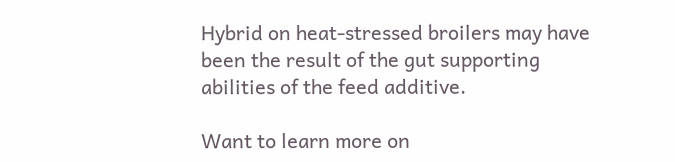Hybrid on heat-stressed broilers may have been the result of the gut supporting abilities of the feed additive.

Want to learn more on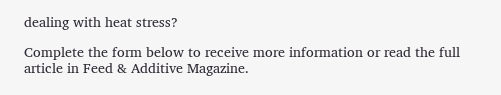dealing with heat stress?

Complete the form below to receive more information or read the full article in Feed & Additive Magazine.